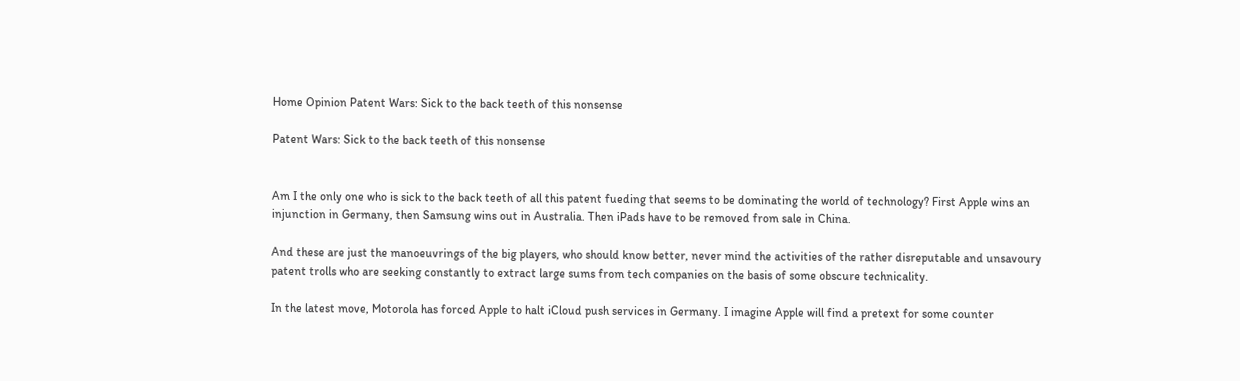Home Opinion Patent Wars: Sick to the back teeth of this nonsense

Patent Wars: Sick to the back teeth of this nonsense


Am I the only one who is sick to the back teeth of all this patent fueding that seems to be dominating the world of technology? First Apple wins an injunction in Germany, then Samsung wins out in Australia. Then iPads have to be removed from sale in China.

And these are just the manoeuvrings of the big players, who should know better, never mind the activities of the rather disreputable and unsavoury patent trolls who are seeking constantly to extract large sums from tech companies on the basis of some obscure technicality.

In the latest move, Motorola has forced Apple to halt iCloud push services in Germany. I imagine Apple will find a pretext for some counter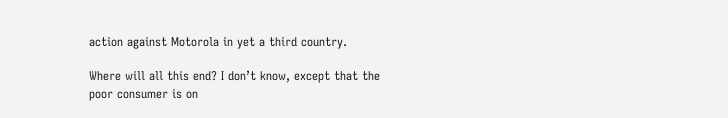action against Motorola in yet a third country.

Where will all this end? I don’t know, except that the poor consumer is on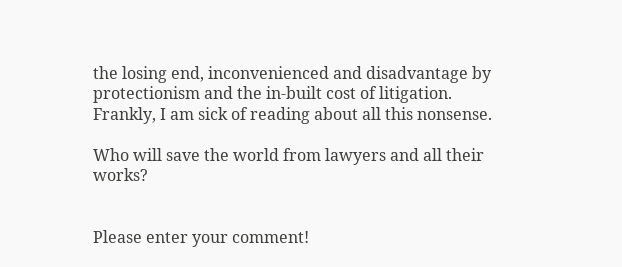the losing end, inconvenienced and disadvantage by protectionism and the in-built cost of litigation. Frankly, I am sick of reading about all this nonsense.

Who will save the world from lawyers and all their works?


Please enter your comment!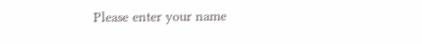Please enter your name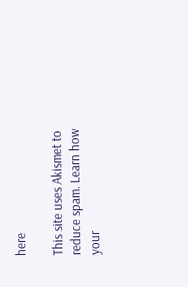here

This site uses Akismet to reduce spam. Learn how your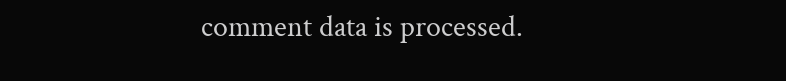comment data is processed.